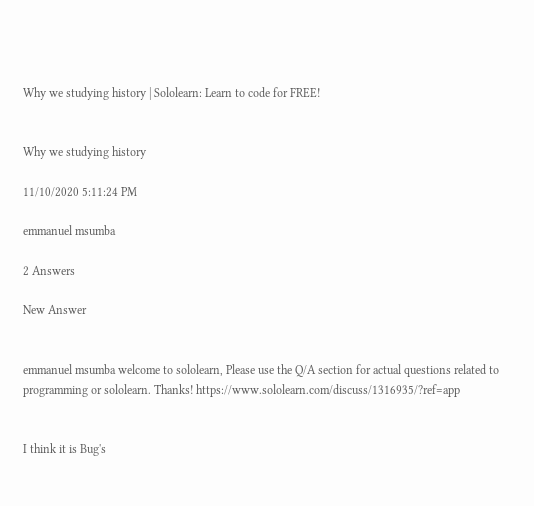Why we studying history | Sololearn: Learn to code for FREE!


Why we studying history

11/10/2020 5:11:24 PM

emmanuel msumba

2 Answers

New Answer


emmanuel msumba welcome to sololearn, Please use the Q/A section for actual questions related to programming or sololearn. Thanks! https://www.sololearn.com/discuss/1316935/?ref=app


I think it is Bug's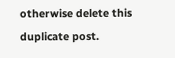otherwise delete this duplicate post.